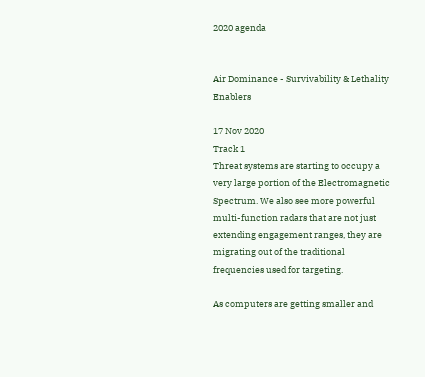2020 agenda


Air Dominance - Survivability & Lethality Enablers

17 Nov 2020
Track 1
Threat systems are starting to occupy a very large portion of the Electromagnetic Spectrum. We also see more powerful multi-function radars that are not just extending engagement ranges, they are migrating out of the traditional frequencies used for targeting.

As computers are getting smaller and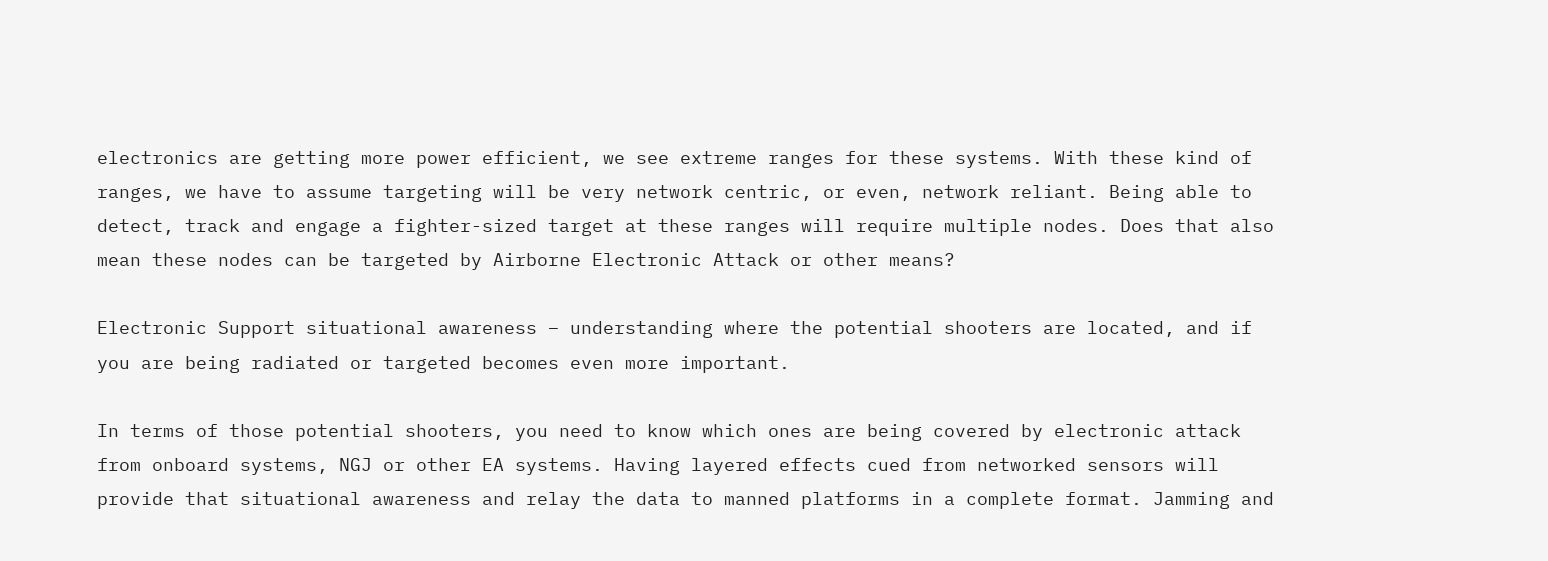electronics are getting more power efficient, we see extreme ranges for these systems. With these kind of ranges, we have to assume targeting will be very network centric, or even, network reliant. Being able to detect, track and engage a fighter-sized target at these ranges will require multiple nodes. Does that also mean these nodes can be targeted by Airborne Electronic Attack or other means?

Electronic Support situational awareness – understanding where the potential shooters are located, and if you are being radiated or targeted becomes even more important.

In terms of those potential shooters, you need to know which ones are being covered by electronic attack from onboard systems, NGJ or other EA systems. Having layered effects cued from networked sensors will provide that situational awareness and relay the data to manned platforms in a complete format. Jamming and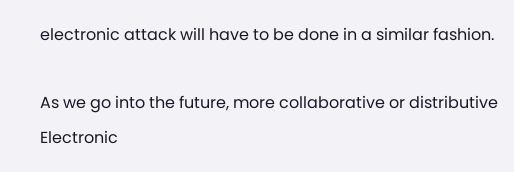electronic attack will have to be done in a similar fashion.

As we go into the future, more collaborative or distributive Electronic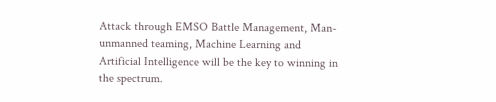Attack through EMSO Battle Management, Man-unmanned teaming, Machine Learning and Artificial Intelligence will be the key to winning in the spectrum.